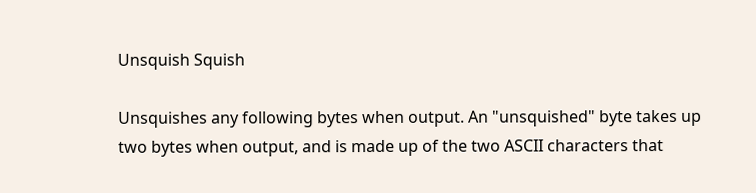Unsquish Squish

Unsquishes any following bytes when output. An "unsquished" byte takes up two bytes when output, and is made up of the two ASCII characters that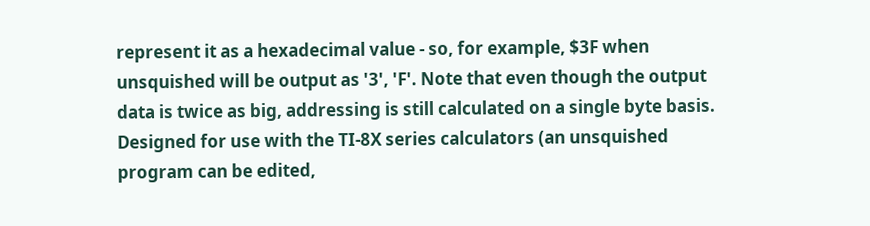represent it as a hexadecimal value - so, for example, $3F when unsquished will be output as '3', 'F'. Note that even though the output data is twice as big, addressing is still calculated on a single byte basis. Designed for use with the TI-8X series calculators (an unsquished program can be edited,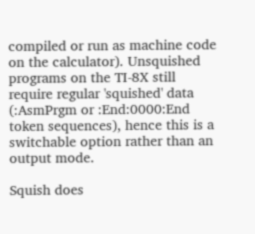compiled or run as machine code on the calculator). Unsquished programs on the TI-8X still require regular 'squished' data (:AsmPrgm or :End:0000:End token sequences), hence this is a switchable option rather than an output mode.

Squish does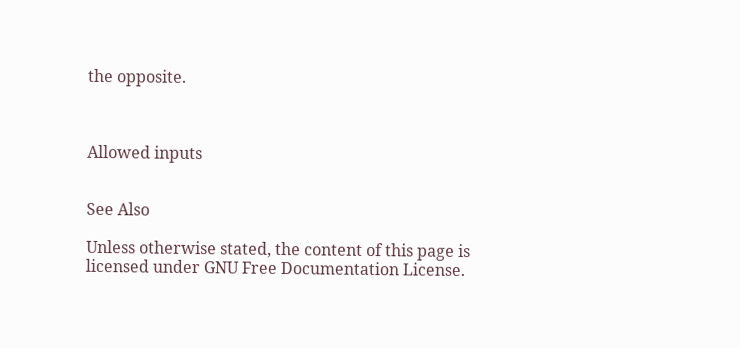the opposite.



Allowed inputs


See Also

Unless otherwise stated, the content of this page is licensed under GNU Free Documentation License.